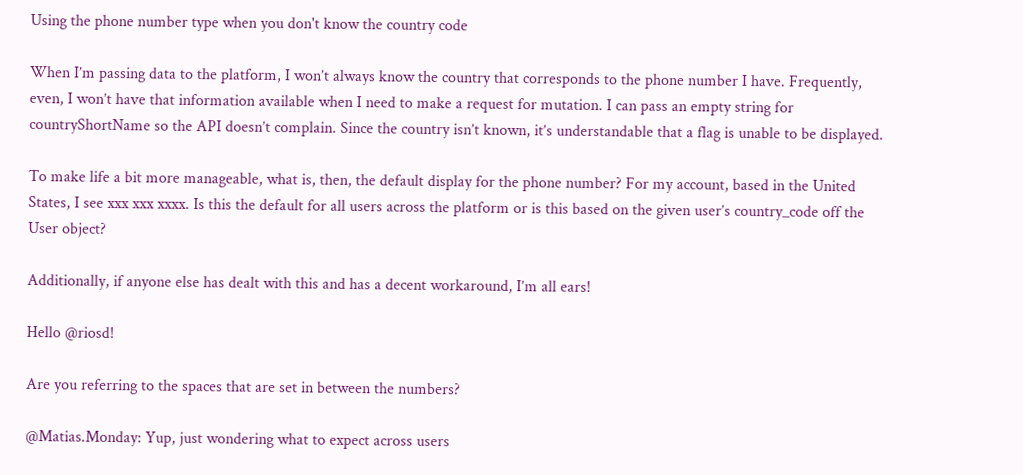Using the phone number type when you don't know the country code

When I’m passing data to the platform, I won’t always know the country that corresponds to the phone number I have. Frequently, even, I won’t have that information available when I need to make a request for mutation. I can pass an empty string for countryShortName so the API doesn’t complain. Since the country isn’t known, it’s understandable that a flag is unable to be displayed.

To make life a bit more manageable, what is, then, the default display for the phone number? For my account, based in the United States, I see xxx xxx xxxx. Is this the default for all users across the platform or is this based on the given user’s country_code off the User object?

Additionally, if anyone else has dealt with this and has a decent workaround, I’m all ears!

Hello @riosd!

Are you referring to the spaces that are set in between the numbers?

@Matias.Monday: Yup, just wondering what to expect across users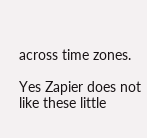across time zones.

Yes Zapier does not like these little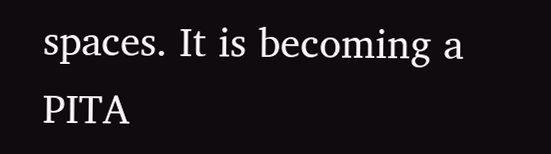spaces. It is becoming a PITA